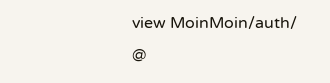view MoinMoin/auth/ @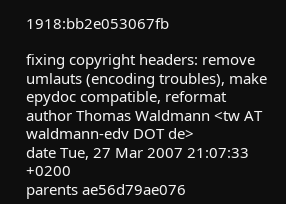1918:bb2e053067fb

fixing copyright headers: remove umlauts (encoding troubles), make epydoc compatible, reformat
author Thomas Waldmann <tw AT waldmann-edv DOT de>
date Tue, 27 Mar 2007 21:07:33 +0200
parents ae56d79ae076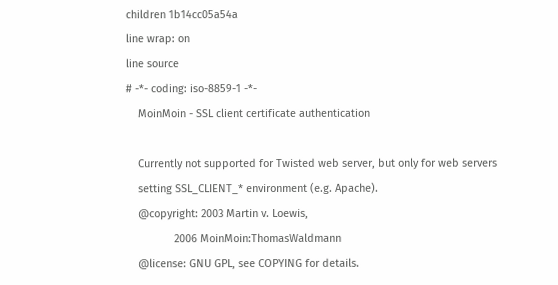children 1b14cc05a54a
line wrap: on
line source
# -*- coding: iso-8859-1 -*-
    MoinMoin - SSL client certificate authentication

    Currently not supported for Twisted web server, but only for web servers
    setting SSL_CLIENT_* environment (e.g. Apache).
    @copyright: 2003 Martin v. Loewis,
                2006 MoinMoin:ThomasWaldmann
    @license: GNU GPL, see COPYING for details.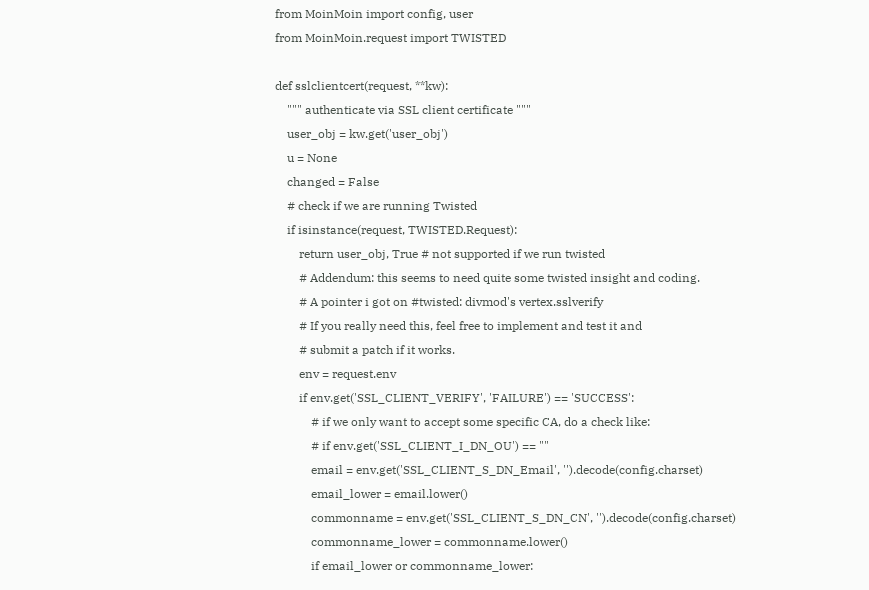from MoinMoin import config, user
from MoinMoin.request import TWISTED

def sslclientcert(request, **kw):
    """ authenticate via SSL client certificate """
    user_obj = kw.get('user_obj')
    u = None
    changed = False
    # check if we are running Twisted
    if isinstance(request, TWISTED.Request):
        return user_obj, True # not supported if we run twisted
        # Addendum: this seems to need quite some twisted insight and coding.
        # A pointer i got on #twisted: divmod's vertex.sslverify
        # If you really need this, feel free to implement and test it and
        # submit a patch if it works.
        env = request.env
        if env.get('SSL_CLIENT_VERIFY', 'FAILURE') == 'SUCCESS':
            # if we only want to accept some specific CA, do a check like:
            # if env.get('SSL_CLIENT_I_DN_OU') == ""
            email = env.get('SSL_CLIENT_S_DN_Email', '').decode(config.charset)
            email_lower = email.lower()
            commonname = env.get('SSL_CLIENT_S_DN_CN', '').decode(config.charset)
            commonname_lower = commonname.lower()
            if email_lower or commonname_lower: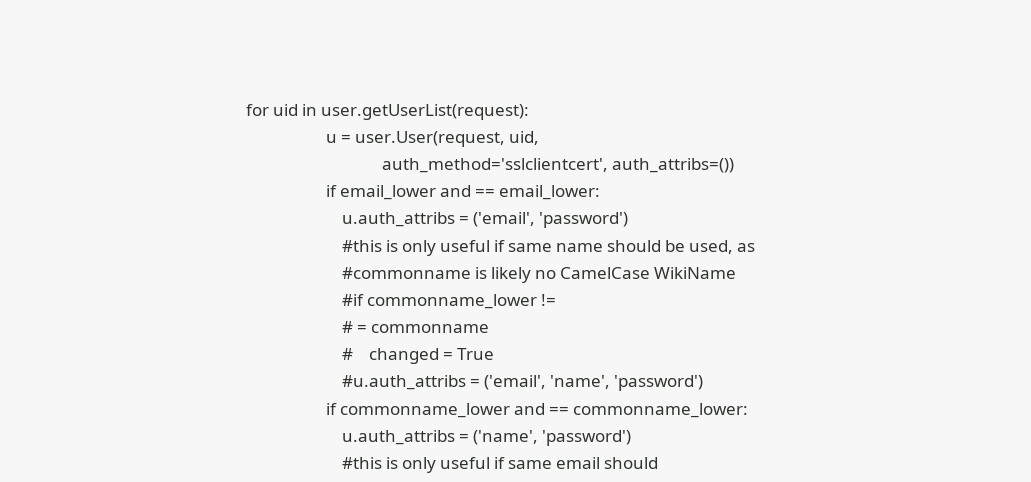for uid in user.getUserList(request):
                    u = user.User(request, uid,
                                  auth_method='sslclientcert', auth_attribs=())
                    if email_lower and == email_lower:
                        u.auth_attribs = ('email', 'password')
                        #this is only useful if same name should be used, as
                        #commonname is likely no CamelCase WikiName
                        #if commonname_lower !=
                        # = commonname
                        #    changed = True
                        #u.auth_attribs = ('email', 'name', 'password')
                    if commonname_lower and == commonname_lower:
                        u.auth_attribs = ('name', 'password')
                        #this is only useful if same email should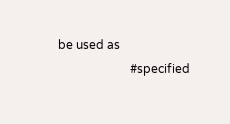be used as
                        #specified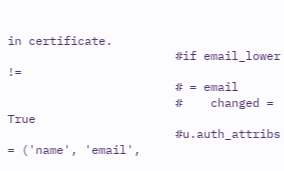in certificate.
                        #if email_lower !=
                        # = email
                        #    changed = True
                        #u.auth_attribs = ('name', 'email',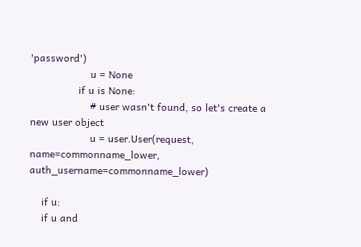'password')
                    u = None
                if u is None:
                    # user wasn't found, so let's create a new user object
                    u = user.User(request, name=commonname_lower, auth_username=commonname_lower)

    if u:
    if u and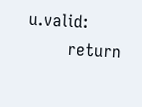u.valid:
        return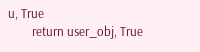u, True
        return user_obj, True